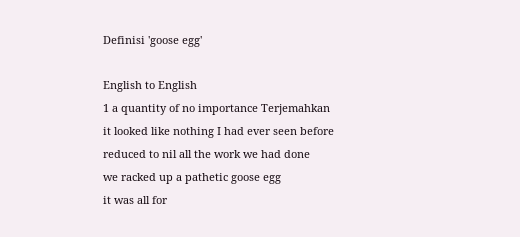Definisi 'goose egg'

English to English
1 a quantity of no importance Terjemahkan
it looked like nothing I had ever seen before
reduced to nil all the work we had done
we racked up a pathetic goose egg
it was all for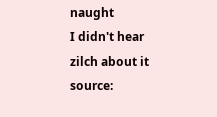naught
I didn't hear zilch about it
source: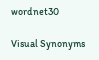wordnet30

Visual Synonyms